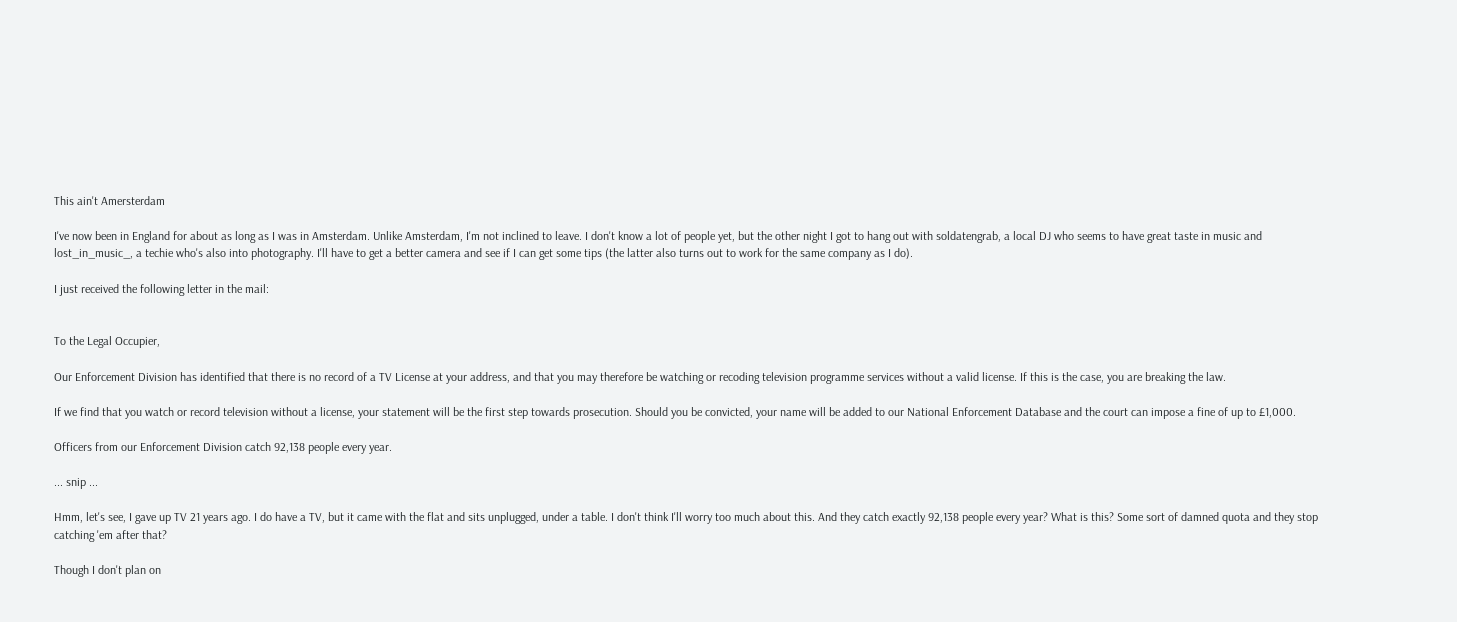This ain't Amersterdam

I've now been in England for about as long as I was in Amsterdam. Unlike Amsterdam, I'm not inclined to leave. I don't know a lot of people yet, but the other night I got to hang out with soldatengrab, a local DJ who seems to have great taste in music and lost_in_music_, a techie who's also into photography. I'll have to get a better camera and see if I can get some tips (the latter also turns out to work for the same company as I do).

I just received the following letter in the mail:


To the Legal Occupier,

Our Enforcement Division has identified that there is no record of a TV License at your address, and that you may therefore be watching or recoding television programme services without a valid license. If this is the case, you are breaking the law.

If we find that you watch or record television without a license, your statement will be the first step towards prosecution. Should you be convicted, your name will be added to our National Enforcement Database and the court can impose a fine of up to £1,000.

Officers from our Enforcement Division catch 92,138 people every year.

... snip ...

Hmm, let's see, I gave up TV 21 years ago. I do have a TV, but it came with the flat and sits unplugged, under a table. I don't think I'll worry too much about this. And they catch exactly 92,138 people every year? What is this? Some sort of damned quota and they stop catching 'em after that?

Though I don't plan on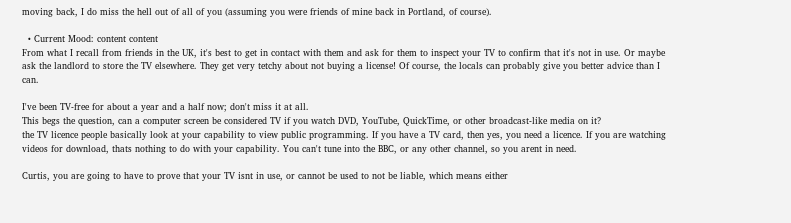moving back, I do miss the hell out of all of you (assuming you were friends of mine back in Portland, of course).

  • Current Mood: content content
From what I recall from friends in the UK, it's best to get in contact with them and ask for them to inspect your TV to confirm that it's not in use. Or maybe ask the landlord to store the TV elsewhere. They get very tetchy about not buying a license! Of course, the locals can probably give you better advice than I can.

I've been TV-free for about a year and a half now; don't miss it at all.
This begs the question, can a computer screen be considered TV if you watch DVD, YouTube, QuickTime, or other broadcast-like media on it?
the TV licence people basically look at your capability to view public programming. If you have a TV card, then yes, you need a licence. If you are watching videos for download, thats nothing to do with your capability. You can't tune into the BBC, or any other channel, so you arent in need.

Curtis, you are going to have to prove that your TV isnt in use, or cannot be used to not be liable, which means either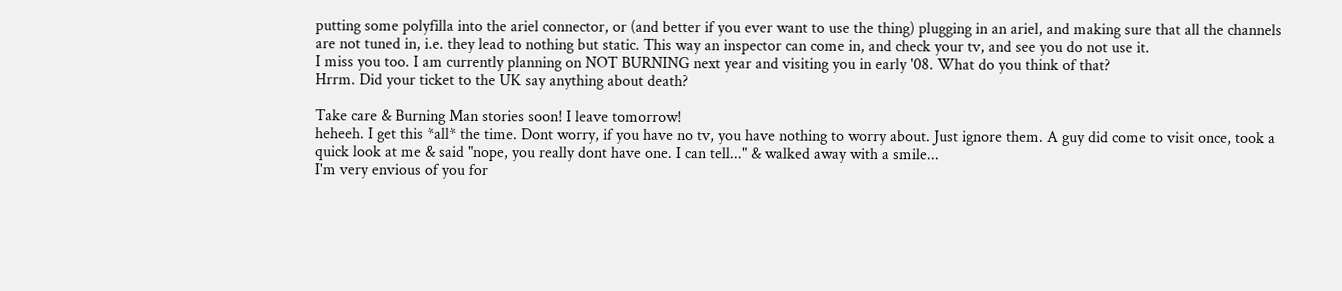putting some polyfilla into the ariel connector, or (and better if you ever want to use the thing) plugging in an ariel, and making sure that all the channels are not tuned in, i.e. they lead to nothing but static. This way an inspector can come in, and check your tv, and see you do not use it.
I miss you too. I am currently planning on NOT BURNING next year and visiting you in early '08. What do you think of that?
Hrrm. Did your ticket to the UK say anything about death?

Take care & Burning Man stories soon! I leave tomorrow!
heheeh. I get this *all* the time. Dont worry, if you have no tv, you have nothing to worry about. Just ignore them. A guy did come to visit once, took a quick look at me & said "nope, you really dont have one. I can tell..." & walked away with a smile...
I'm very envious of you for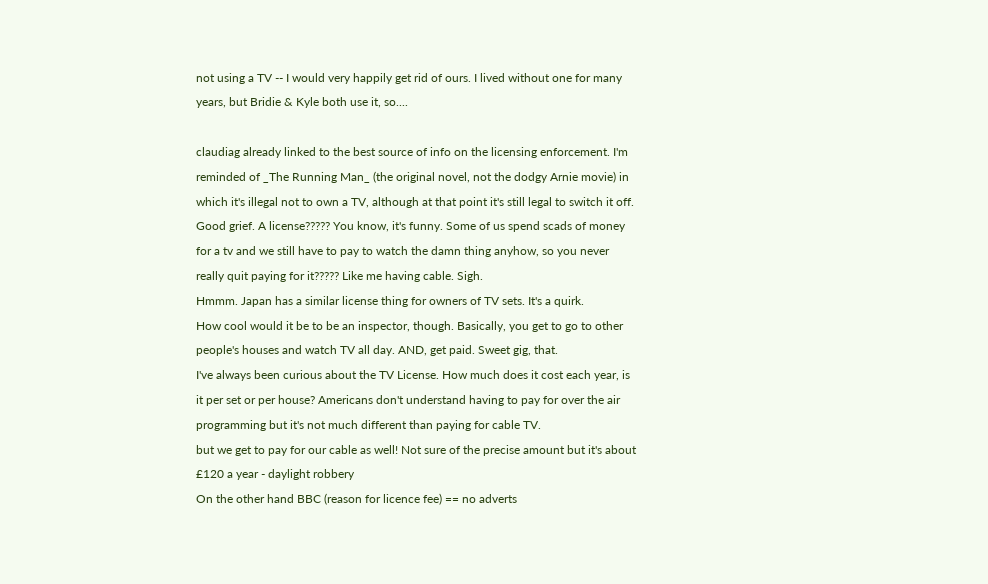not using a TV -- I would very happily get rid of ours. I lived without one for many years, but Bridie & Kyle both use it, so....

claudiag already linked to the best source of info on the licensing enforcement. I'm reminded of _The Running Man_ (the original novel, not the dodgy Arnie movie) in which it's illegal not to own a TV, although at that point it's still legal to switch it off.
Good grief. A license????? You know, it's funny. Some of us spend scads of money for a tv and we still have to pay to watch the damn thing anyhow, so you never really quit paying for it????? Like me having cable. Sigh.
Hmmm. Japan has a similar license thing for owners of TV sets. It's a quirk.
How cool would it be to be an inspector, though. Basically, you get to go to other people's houses and watch TV all day. AND, get paid. Sweet gig, that.
I've always been curious about the TV License. How much does it cost each year, is it per set or per house? Americans don't understand having to pay for over the air programming but it's not much different than paying for cable TV.
but we get to pay for our cable as well! Not sure of the precise amount but it's about £120 a year - daylight robbery
On the other hand BBC (reason for licence fee) == no adverts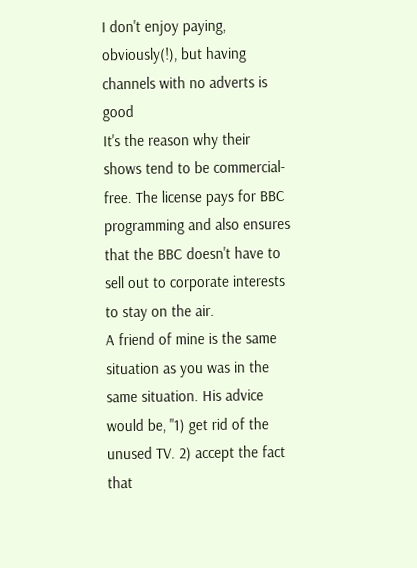I don't enjoy paying, obviously(!), but having channels with no adverts is good
It's the reason why their shows tend to be commercial-free. The license pays for BBC programming and also ensures that the BBC doesn't have to sell out to corporate interests to stay on the air.
A friend of mine is the same situation as you was in the same situation. His advice would be, "1) get rid of the unused TV. 2) accept the fact that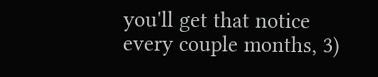you'll get that notice every couple months, 3)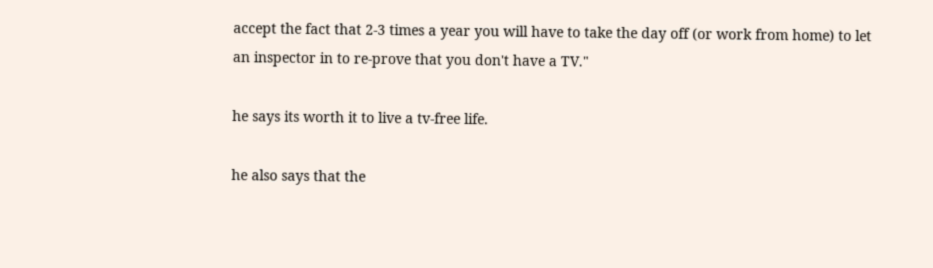accept the fact that 2-3 times a year you will have to take the day off (or work from home) to let an inspector in to re-prove that you don't have a TV."

he says its worth it to live a tv-free life.

he also says that the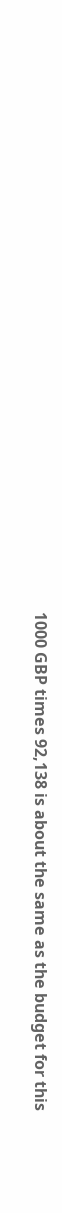1000 GBP times 92,138 is about the same as the budget for this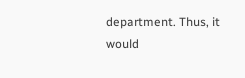department. Thus, it would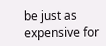be just as expensive for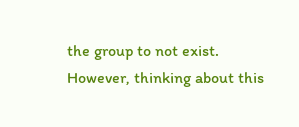the group to not exist. However, thinking about this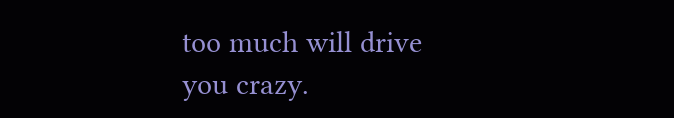too much will drive you crazy.